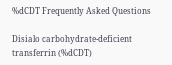%dCDT Frequently Asked Questions

Disialo carbohydrate-deficient transferrin (%dCDT)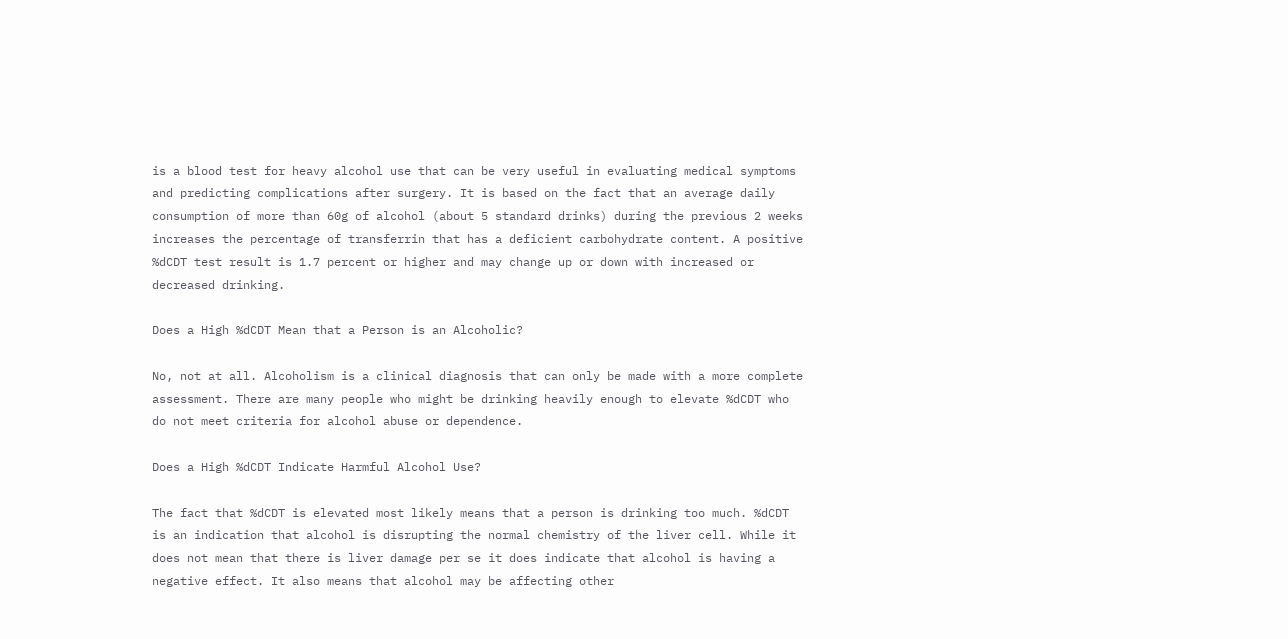is a blood test for heavy alcohol use that can be very useful in evaluating medical symptoms and predicting complications after surgery. It is based on the fact that an average daily consumption of more than 60g of alcohol (about 5 standard drinks) during the previous 2 weeks increases the percentage of transferrin that has a deficient carbohydrate content. A positive %dCDT test result is 1.7 percent or higher and may change up or down with increased or decreased drinking.

Does a High %dCDT Mean that a Person is an Alcoholic?

No, not at all. Alcoholism is a clinical diagnosis that can only be made with a more complete assessment. There are many people who might be drinking heavily enough to elevate %dCDT who do not meet criteria for alcohol abuse or dependence.

Does a High %dCDT Indicate Harmful Alcohol Use?

The fact that %dCDT is elevated most likely means that a person is drinking too much. %dCDT is an indication that alcohol is disrupting the normal chemistry of the liver cell. While it does not mean that there is liver damage per se it does indicate that alcohol is having a negative effect. It also means that alcohol may be affecting other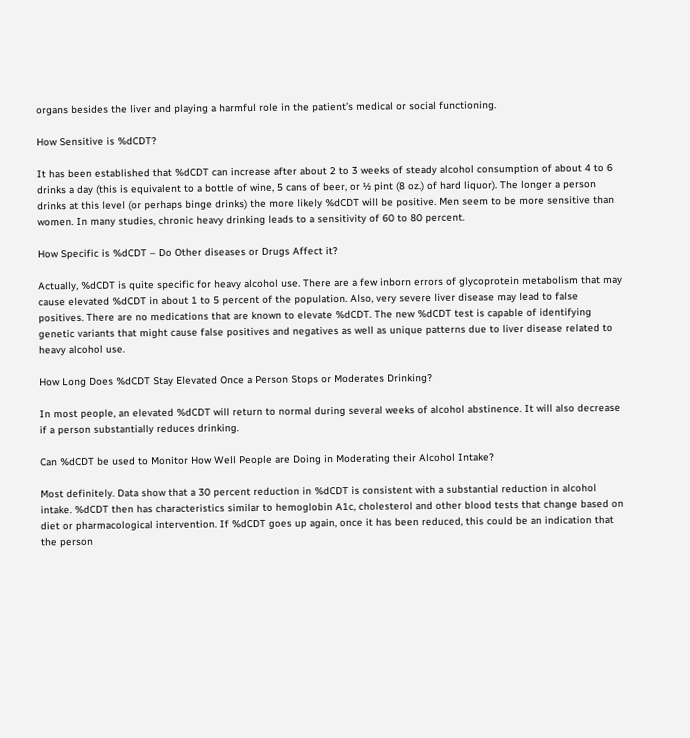organs besides the liver and playing a harmful role in the patient’s medical or social functioning.

How Sensitive is %dCDT?

It has been established that %dCDT can increase after about 2 to 3 weeks of steady alcohol consumption of about 4 to 6 drinks a day (this is equivalent to a bottle of wine, 5 cans of beer, or ½ pint (8 oz.) of hard liquor). The longer a person drinks at this level (or perhaps binge drinks) the more likely %dCDT will be positive. Men seem to be more sensitive than women. In many studies, chronic heavy drinking leads to a sensitivity of 60 to 80 percent.

How Specific is %dCDT – Do Other diseases or Drugs Affect it?

Actually, %dCDT is quite specific for heavy alcohol use. There are a few inborn errors of glycoprotein metabolism that may cause elevated %dCDT in about 1 to 5 percent of the population. Also, very severe liver disease may lead to false positives. There are no medications that are known to elevate %dCDT. The new %dCDT test is capable of identifying genetic variants that might cause false positives and negatives as well as unique patterns due to liver disease related to heavy alcohol use.

How Long Does %dCDT Stay Elevated Once a Person Stops or Moderates Drinking?

In most people, an elevated %dCDT will return to normal during several weeks of alcohol abstinence. It will also decrease if a person substantially reduces drinking.

Can %dCDT be used to Monitor How Well People are Doing in Moderating their Alcohol Intake?

Most definitely. Data show that a 30 percent reduction in %dCDT is consistent with a substantial reduction in alcohol intake. %dCDT then has characteristics similar to hemoglobin A1c, cholesterol and other blood tests that change based on diet or pharmacological intervention. If %dCDT goes up again, once it has been reduced, this could be an indication that the person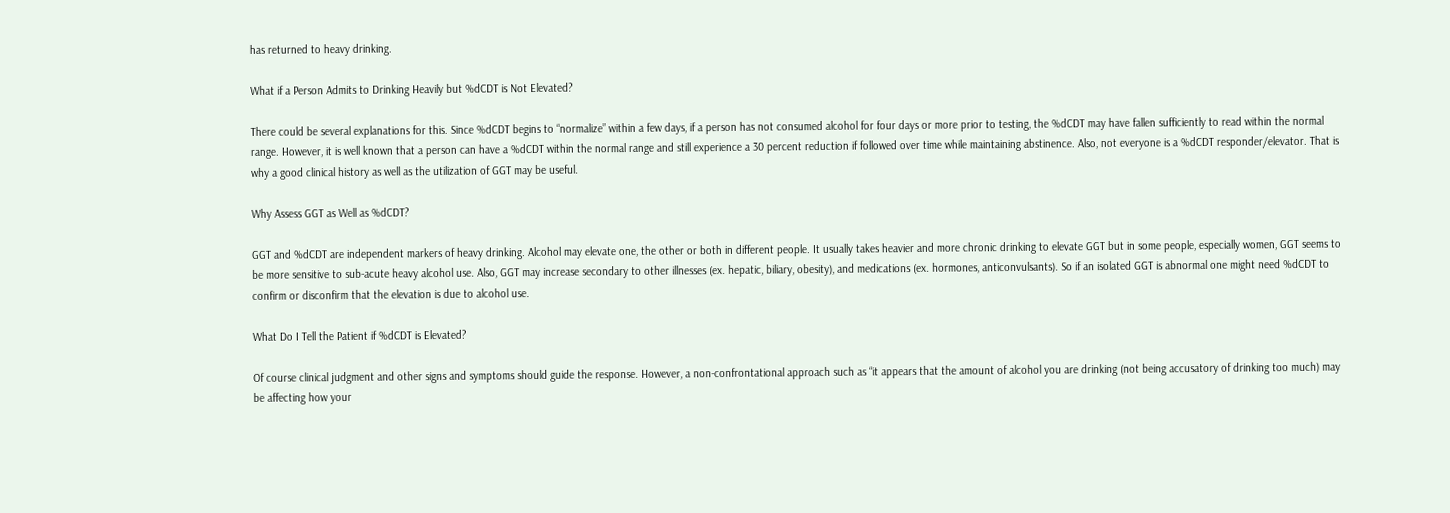has returned to heavy drinking.

What if a Person Admits to Drinking Heavily but %dCDT is Not Elevated?

There could be several explanations for this. Since %dCDT begins to “normalize” within a few days, if a person has not consumed alcohol for four days or more prior to testing, the %dCDT may have fallen sufficiently to read within the normal range. However, it is well known that a person can have a %dCDT within the normal range and still experience a 30 percent reduction if followed over time while maintaining abstinence. Also, not everyone is a %dCDT responder/elevator. That is why a good clinical history as well as the utilization of GGT may be useful.

Why Assess GGT as Well as %dCDT?

GGT and %dCDT are independent markers of heavy drinking. Alcohol may elevate one, the other or both in different people. It usually takes heavier and more chronic drinking to elevate GGT but in some people, especially women, GGT seems to be more sensitive to sub-acute heavy alcohol use. Also, GGT may increase secondary to other illnesses (ex. hepatic, biliary, obesity), and medications (ex. hormones, anticonvulsants). So if an isolated GGT is abnormal one might need %dCDT to confirm or disconfirm that the elevation is due to alcohol use.

What Do I Tell the Patient if %dCDT is Elevated?

Of course clinical judgment and other signs and symptoms should guide the response. However, a non-confrontational approach such as “it appears that the amount of alcohol you are drinking (not being accusatory of drinking too much) may be affecting how your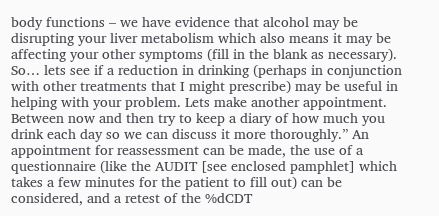body functions – we have evidence that alcohol may be disrupting your liver metabolism which also means it may be affecting your other symptoms (fill in the blank as necessary). So… lets see if a reduction in drinking (perhaps in conjunction with other treatments that I might prescribe) may be useful in helping with your problem. Lets make another appointment. Between now and then try to keep a diary of how much you drink each day so we can discuss it more thoroughly.” An appointment for reassessment can be made, the use of a questionnaire (like the AUDIT [see enclosed pamphlet] which takes a few minutes for the patient to fill out) can be considered, and a retest of the %dCDT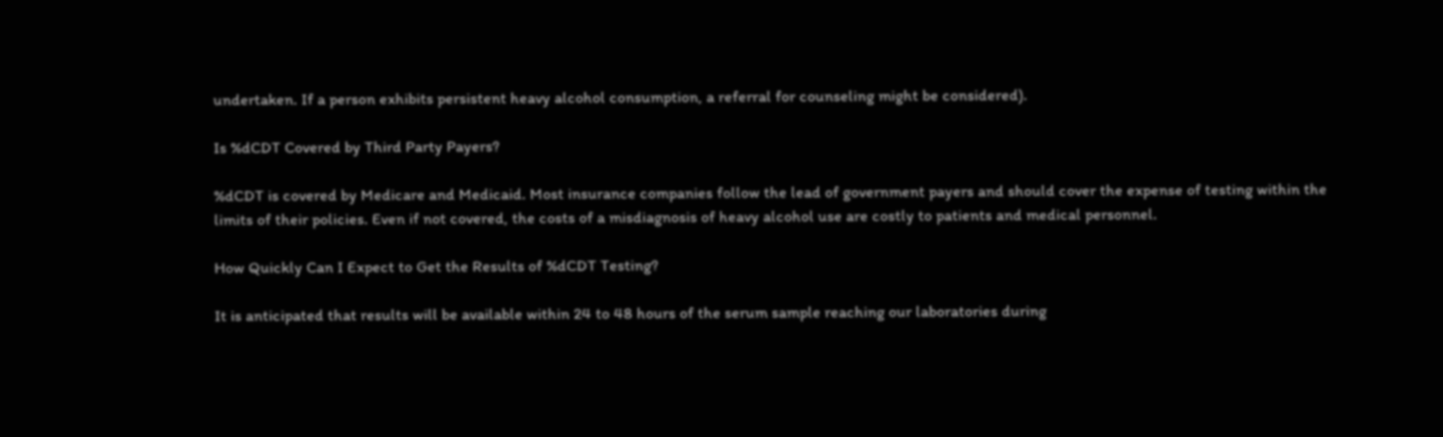undertaken. If a person exhibits persistent heavy alcohol consumption, a referral for counseling might be considered).

Is %dCDT Covered by Third Party Payers?

%dCDT is covered by Medicare and Medicaid. Most insurance companies follow the lead of government payers and should cover the expense of testing within the limits of their policies. Even if not covered, the costs of a misdiagnosis of heavy alcohol use are costly to patients and medical personnel.

How Quickly Can I Expect to Get the Results of %dCDT Testing?

It is anticipated that results will be available within 24 to 48 hours of the serum sample reaching our laboratories during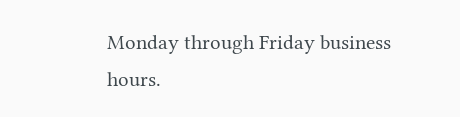Monday through Friday business hours.